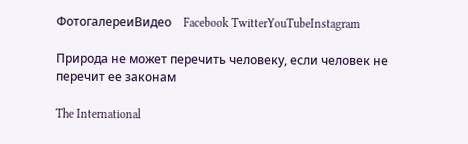ФотогалереиВидео    Facebook TwitterYouTubeInstagram

Природа не может перечить человеку, если человек не перечит ее законам

The International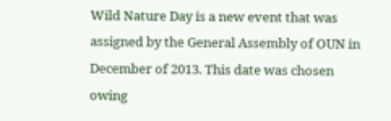Wild Nature Day is a new event that was assigned by the General Assembly of OUN in December of 2013. This date was chosen owing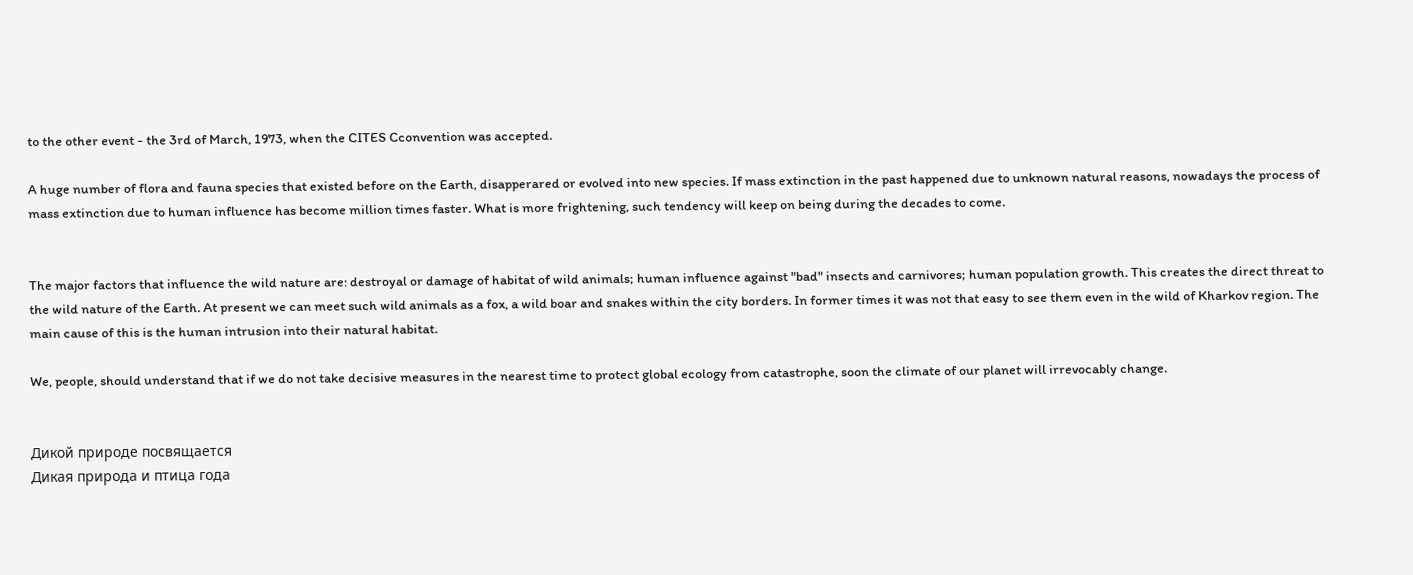to the other event - the 3rd of March, 1973, when the CITES Cconvention was accepted.

A huge number of flora and fauna species that existed before on the Earth, disapperared or evolved into new species. If mass extinction in the past happened due to unknown natural reasons, nowadays the process of mass extinction due to human influence has become million times faster. What is more frightening, such tendency will keep on being during the decades to come.


The major factors that influence the wild nature are: destroyal or damage of habitat of wild animals; human influence against "bad" insects and carnivores; human population growth. This creates the direct threat to the wild nature of the Earth. At present we can meet such wild animals as a fox, a wild boar and snakes within the city borders. In former times it was not that easy to see them even in the wild of Kharkov region. The main cause of this is the human intrusion into their natural habitat.

We, people, should understand that if we do not take decisive measures in the nearest time to protect global ecology from catastrophe, soon the climate of our planet will irrevocably change.


Дикой природе посвящается
Дикая природа и птица года